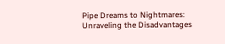Pipe Dreams to Nightmares: Unraveling the Disadvantages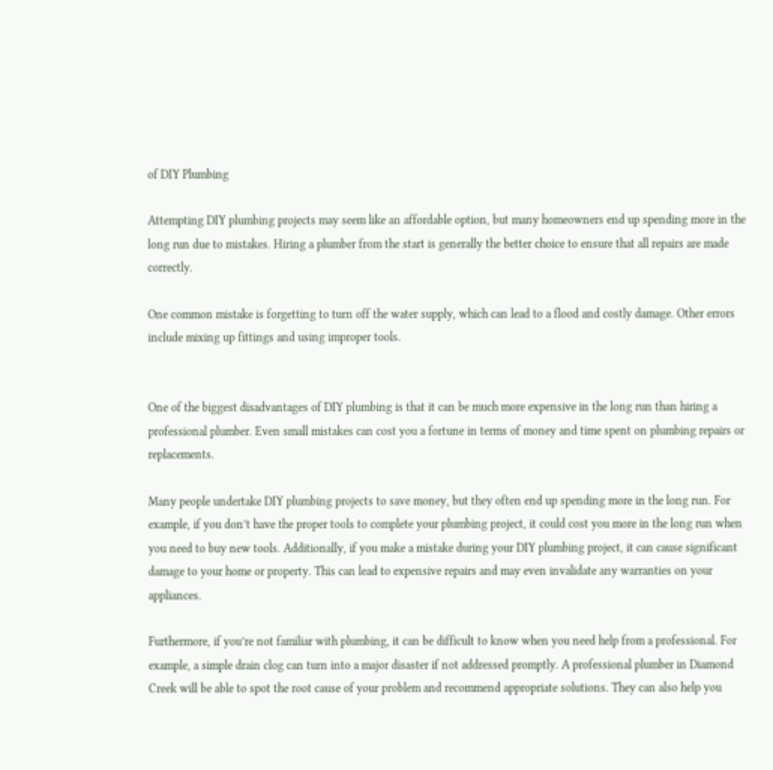of DIY Plumbing

Attempting DIY plumbing projects may seem like an affordable option, but many homeowners end up spending more in the long run due to mistakes. Hiring a plumber from the start is generally the better choice to ensure that all repairs are made correctly.

One common mistake is forgetting to turn off the water supply, which can lead to a flood and costly damage. Other errors include mixing up fittings and using improper tools.


One of the biggest disadvantages of DIY plumbing is that it can be much more expensive in the long run than hiring a professional plumber. Even small mistakes can cost you a fortune in terms of money and time spent on plumbing repairs or replacements.

Many people undertake DIY plumbing projects to save money, but they often end up spending more in the long run. For example, if you don’t have the proper tools to complete your plumbing project, it could cost you more in the long run when you need to buy new tools. Additionally, if you make a mistake during your DIY plumbing project, it can cause significant damage to your home or property. This can lead to expensive repairs and may even invalidate any warranties on your appliances.

Furthermore, if you’re not familiar with plumbing, it can be difficult to know when you need help from a professional. For example, a simple drain clog can turn into a major disaster if not addressed promptly. A professional plumber in Diamond Creek will be able to spot the root cause of your problem and recommend appropriate solutions. They can also help you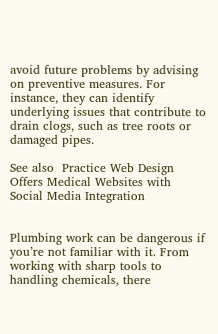avoid future problems by advising on preventive measures. For instance, they can identify underlying issues that contribute to drain clogs, such as tree roots or damaged pipes.

See also  Practice Web Design Offers Medical Websites with Social Media Integration


Plumbing work can be dangerous if you’re not familiar with it. From working with sharp tools to handling chemicals, there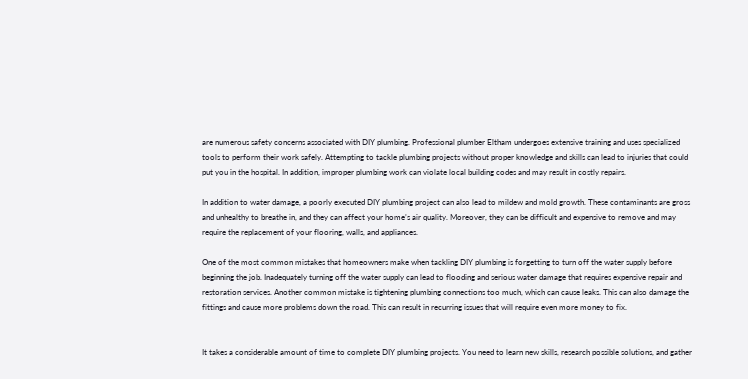are numerous safety concerns associated with DIY plumbing. Professional plumber Eltham undergoes extensive training and uses specialized tools to perform their work safely. Attempting to tackle plumbing projects without proper knowledge and skills can lead to injuries that could put you in the hospital. In addition, improper plumbing work can violate local building codes and may result in costly repairs.

In addition to water damage, a poorly executed DIY plumbing project can also lead to mildew and mold growth. These contaminants are gross and unhealthy to breathe in, and they can affect your home’s air quality. Moreover, they can be difficult and expensive to remove and may require the replacement of your flooring, walls, and appliances.

One of the most common mistakes that homeowners make when tackling DIY plumbing is forgetting to turn off the water supply before beginning the job. Inadequately turning off the water supply can lead to flooding and serious water damage that requires expensive repair and restoration services. Another common mistake is tightening plumbing connections too much, which can cause leaks. This can also damage the fittings and cause more problems down the road. This can result in recurring issues that will require even more money to fix.


It takes a considerable amount of time to complete DIY plumbing projects. You need to learn new skills, research possible solutions, and gather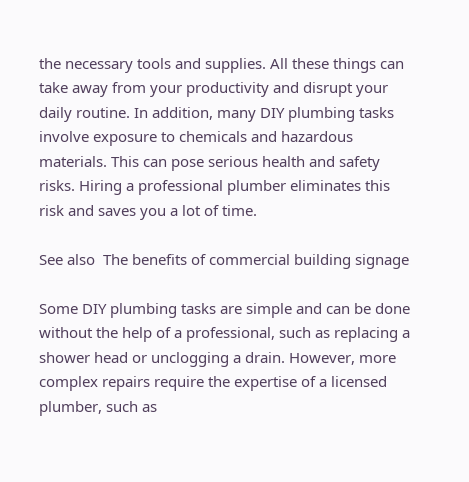the necessary tools and supplies. All these things can take away from your productivity and disrupt your daily routine. In addition, many DIY plumbing tasks involve exposure to chemicals and hazardous materials. This can pose serious health and safety risks. Hiring a professional plumber eliminates this risk and saves you a lot of time.

See also  The benefits of commercial building signage

Some DIY plumbing tasks are simple and can be done without the help of a professional, such as replacing a shower head or unclogging a drain. However, more complex repairs require the expertise of a licensed plumber, such as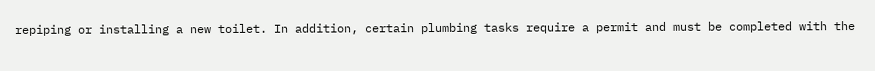repiping or installing a new toilet. In addition, certain plumbing tasks require a permit and must be completed with the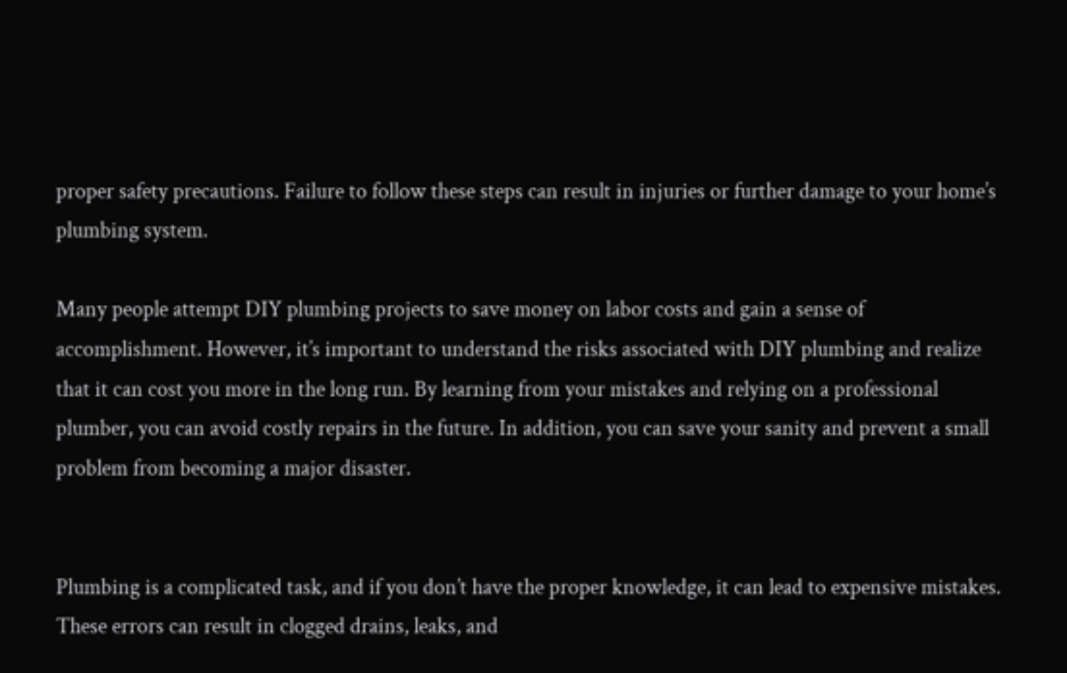proper safety precautions. Failure to follow these steps can result in injuries or further damage to your home’s plumbing system.

Many people attempt DIY plumbing projects to save money on labor costs and gain a sense of accomplishment. However, it’s important to understand the risks associated with DIY plumbing and realize that it can cost you more in the long run. By learning from your mistakes and relying on a professional plumber, you can avoid costly repairs in the future. In addition, you can save your sanity and prevent a small problem from becoming a major disaster.


Plumbing is a complicated task, and if you don’t have the proper knowledge, it can lead to expensive mistakes. These errors can result in clogged drains, leaks, and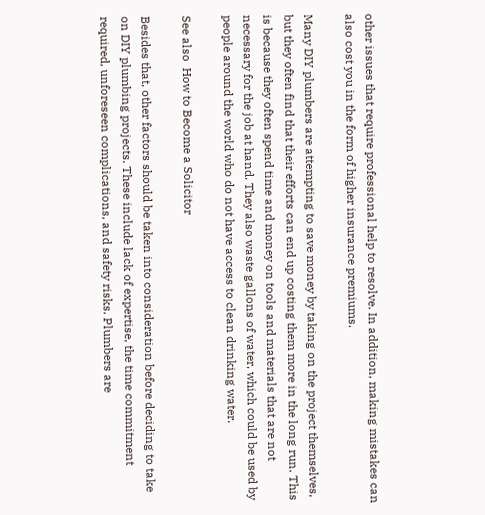other issues that require professional help to resolve. In addition, making mistakes can also cost you in the form of higher insurance premiums.

Many DIY plumbers are attempting to save money by taking on the project themselves, but they often find that their efforts can end up costing them more in the long run. This is because they often spend time and money on tools and materials that are not necessary for the job at hand. They also waste gallons of water, which could be used by people around the world who do not have access to clean drinking water.

See also  How to Become a Solicitor

Besides that, other factors should be taken into consideration before deciding to take on DIY plumbing projects. These include lack of expertise, the time commitment required, unforeseen complications, and safety risks. Plumbers are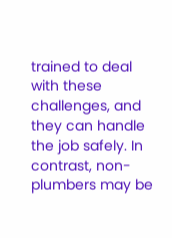trained to deal with these challenges, and they can handle the job safely. In contrast, non-plumbers may be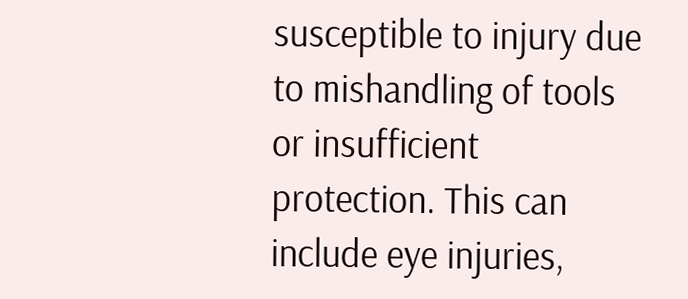susceptible to injury due to mishandling of tools or insufficient protection. This can include eye injuries,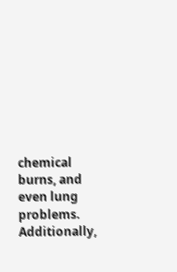chemical burns, and even lung problems. Additionally,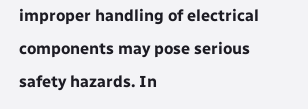improper handling of electrical components may pose serious safety hazards. In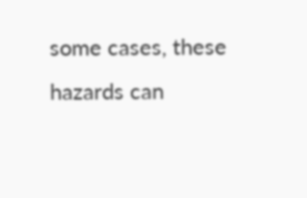some cases, these hazards can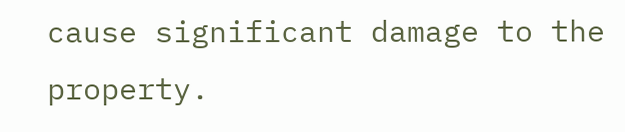cause significant damage to the property.